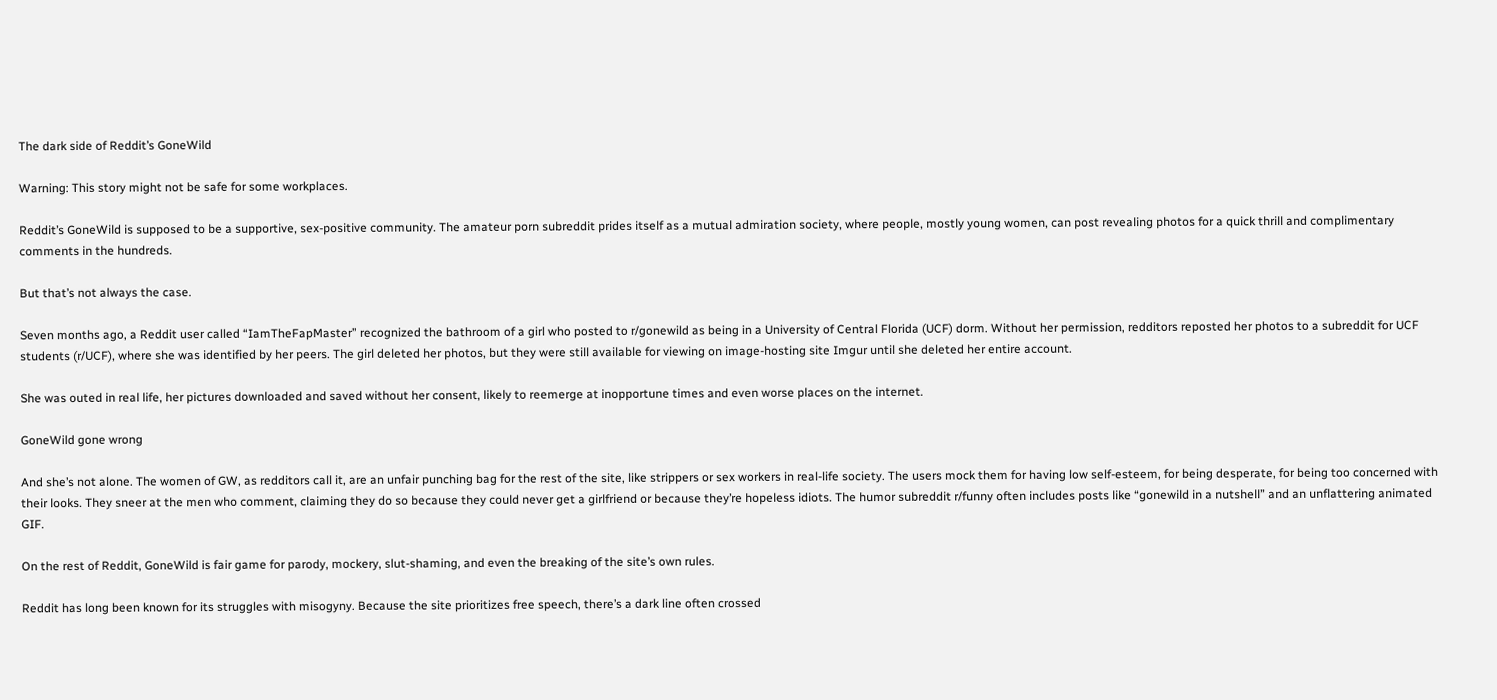The dark side of Reddit’s GoneWild

Warning: This story might not be safe for some workplaces.

Reddit’s GoneWild is supposed to be a supportive, sex-positive community. The amateur porn subreddit prides itself as a mutual admiration society, where people, mostly young women, can post revealing photos for a quick thrill and complimentary comments in the hundreds.

But that’s not always the case.

Seven months ago, a Reddit user called “IamTheFapMaster” recognized the bathroom of a girl who posted to r/gonewild as being in a University of Central Florida (UCF) dorm. Without her permission, redditors reposted her photos to a subreddit for UCF students (r/UCF), where she was identified by her peers. The girl deleted her photos, but they were still available for viewing on image-hosting site Imgur until she deleted her entire account.

She was outed in real life, her pictures downloaded and saved without her consent, likely to reemerge at inopportune times and even worse places on the internet.

GoneWild gone wrong

And she’s not alone. The women of GW, as redditors call it, are an unfair punching bag for the rest of the site, like strippers or sex workers in real-life society. The users mock them for having low self-esteem, for being desperate, for being too concerned with their looks. They sneer at the men who comment, claiming they do so because they could never get a girlfriend or because they’re hopeless idiots. The humor subreddit r/funny often includes posts like “gonewild in a nutshell” and an unflattering animated GIF.

On the rest of Reddit, GoneWild is fair game for parody, mockery, slut-shaming, and even the breaking of the site’s own rules.

Reddit has long been known for its struggles with misogyny. Because the site prioritizes free speech, there’s a dark line often crossed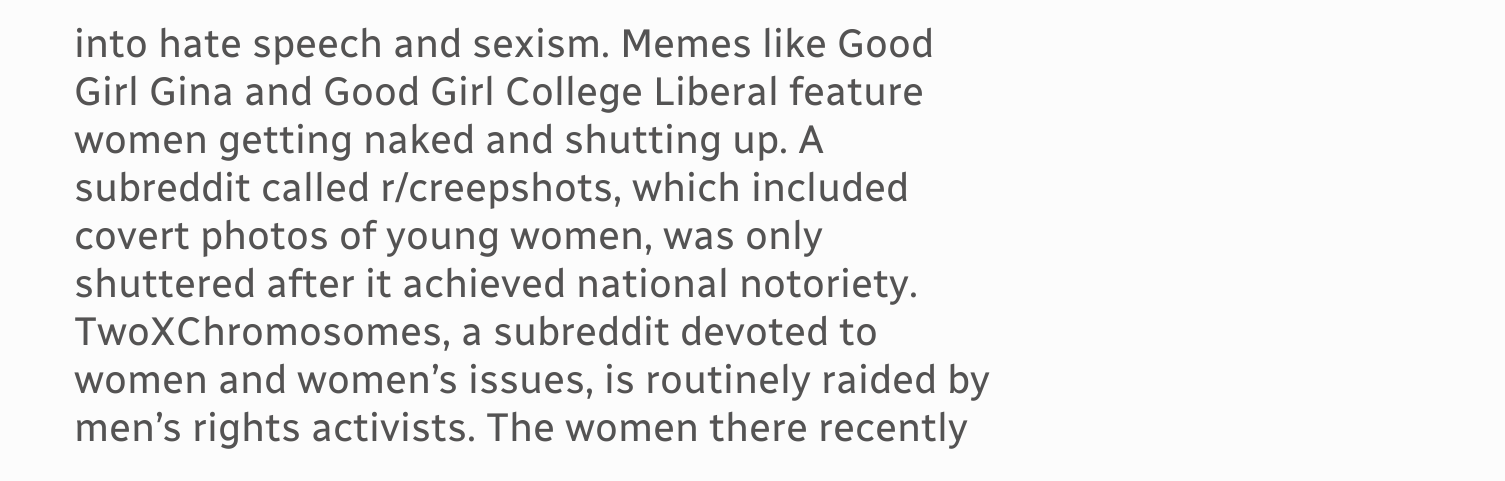into hate speech and sexism. Memes like Good Girl Gina and Good Girl College Liberal feature women getting naked and shutting up. A subreddit called r/creepshots, which included covert photos of young women, was only shuttered after it achieved national notoriety. TwoXChromosomes, a subreddit devoted to women and women’s issues, is routinely raided by men’s rights activists. The women there recently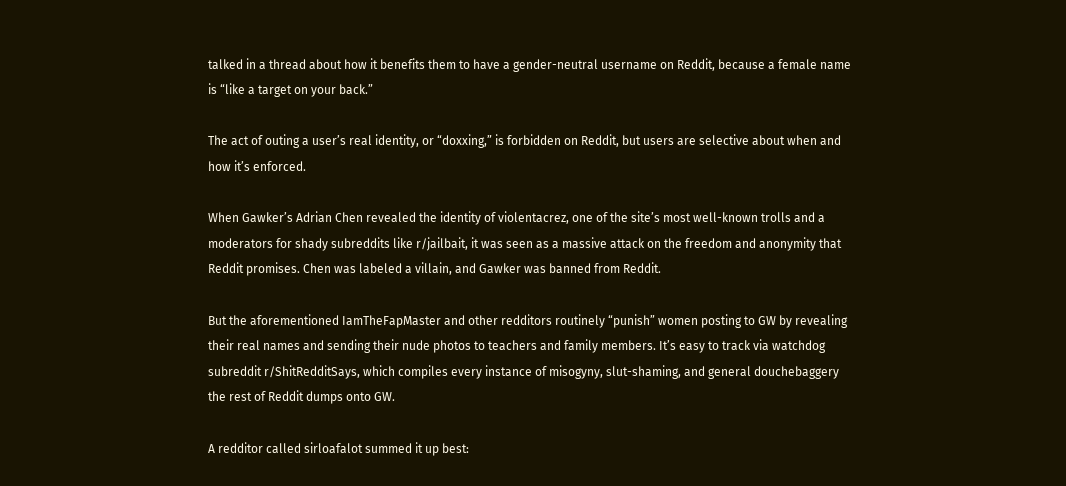talked in a thread about how it benefits them to have a gender-neutral username on Reddit, because a female name is “like a target on your back.”

The act of outing a user’s real identity, or “doxxing,” is forbidden on Reddit, but users are selective about when and how it’s enforced.

When Gawker’s Adrian Chen revealed the identity of violentacrez, one of the site’s most well-known trolls and a moderators for shady subreddits like r/jailbait, it was seen as a massive attack on the freedom and anonymity that Reddit promises. Chen was labeled a villain, and Gawker was banned from Reddit.

But the aforementioned IamTheFapMaster and other redditors routinely “punish” women posting to GW by revealing their real names and sending their nude photos to teachers and family members. It’s easy to track via watchdog subreddit r/ShitRedditSays, which compiles every instance of misogyny, slut-shaming, and general douchebaggery the rest of Reddit dumps onto GW.

A redditor called sirloafalot summed it up best: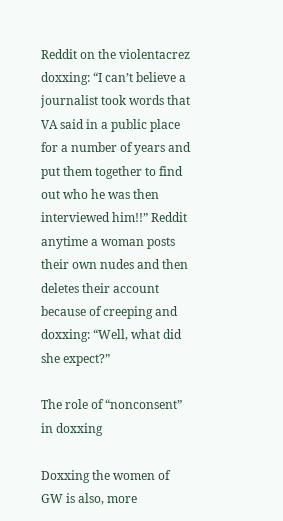Reddit on the violentacrez doxxing: “I can’t believe a journalist took words that VA said in a public place for a number of years and put them together to find out who he was then interviewed him!!” Reddit anytime a woman posts their own nudes and then deletes their account because of creeping and doxxing: “Well, what did she expect?”

The role of “nonconsent” in doxxing

Doxxing the women of GW is also, more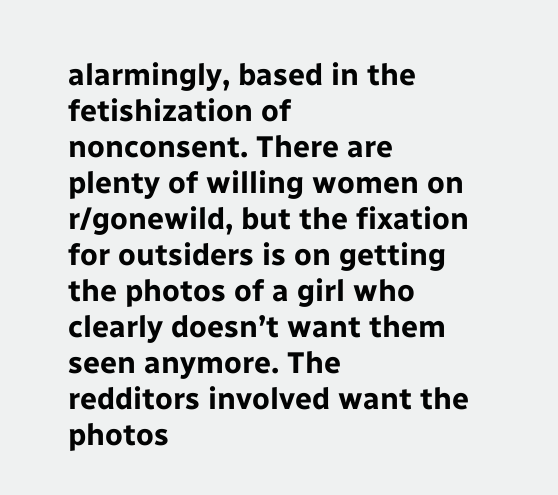alarmingly, based in the fetishization of nonconsent. There are plenty of willing women on r/gonewild, but the fixation for outsiders is on getting the photos of a girl who clearly doesn’t want them seen anymore. The redditors involved want the photos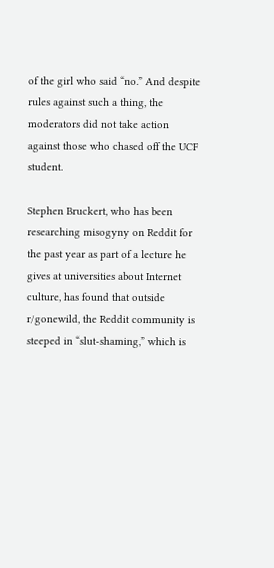of the girl who said “no.” And despite rules against such a thing, the moderators did not take action against those who chased off the UCF student.

Stephen Bruckert, who has been researching misogyny on Reddit for the past year as part of a lecture he gives at universities about Internet culture, has found that outside r/gonewild, the Reddit community is steeped in “slut-shaming,” which is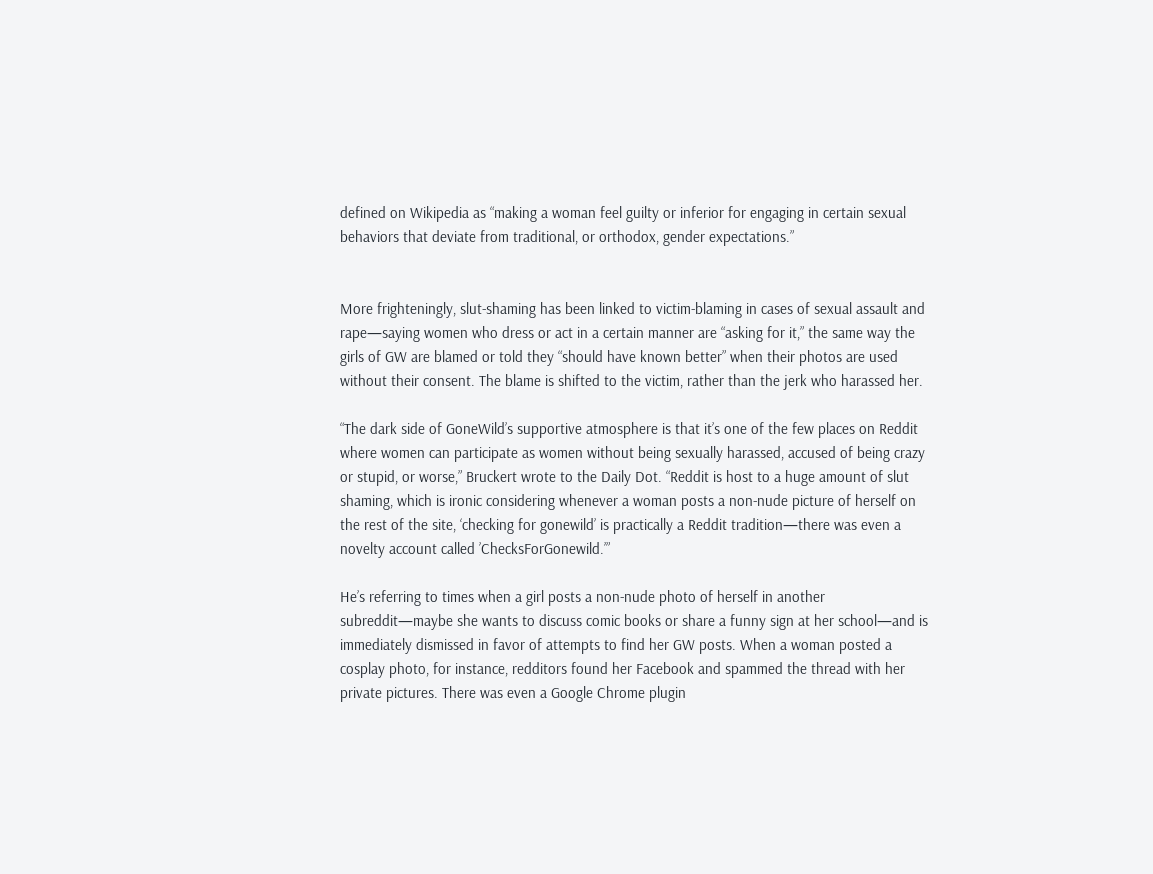defined on Wikipedia as “making a woman feel guilty or inferior for engaging in certain sexual behaviors that deviate from traditional, or orthodox, gender expectations.”


More frighteningly, slut-shaming has been linked to victim-blaming in cases of sexual assault and rape—saying women who dress or act in a certain manner are “asking for it,” the same way the girls of GW are blamed or told they “should have known better” when their photos are used without their consent. The blame is shifted to the victim, rather than the jerk who harassed her.

“The dark side of GoneWild’s supportive atmosphere is that it’s one of the few places on Reddit where women can participate as women without being sexually harassed, accused of being crazy or stupid, or worse,” Bruckert wrote to the Daily Dot. “Reddit is host to a huge amount of slut shaming, which is ironic considering whenever a woman posts a non-nude picture of herself on the rest of the site, ‘checking for gonewild’ is practically a Reddit tradition—there was even a novelty account called ’ChecksForGonewild.’”

He’s referring to times when a girl posts a non-nude photo of herself in another subreddit—maybe she wants to discuss comic books or share a funny sign at her school—and is immediately dismissed in favor of attempts to find her GW posts. When a woman posted a cosplay photo, for instance, redditors found her Facebook and spammed the thread with her private pictures. There was even a Google Chrome plugin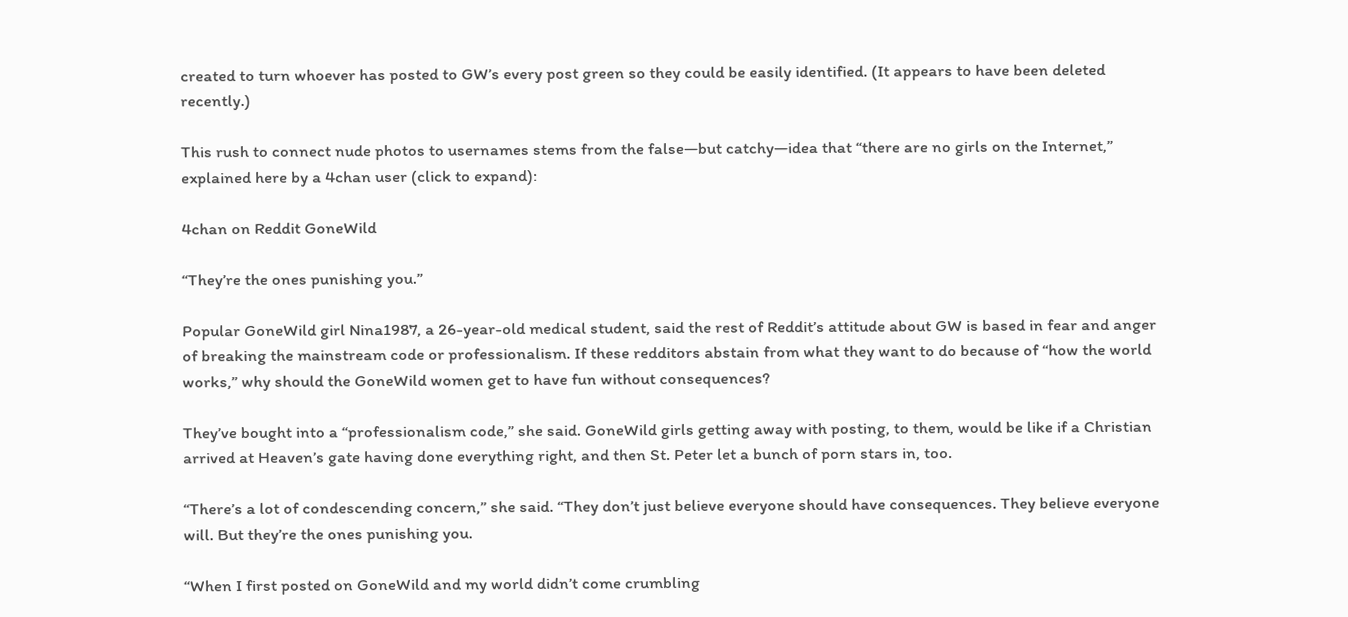created to turn whoever has posted to GW’s every post green so they could be easily identified. (It appears to have been deleted recently.)

This rush to connect nude photos to usernames stems from the false—but catchy—idea that “there are no girls on the Internet,” explained here by a 4chan user (click to expand):

4chan on Reddit GoneWild

“They’re the ones punishing you.”

Popular GoneWild girl Nina1987, a 26-year-old medical student, said the rest of Reddit’s attitude about GW is based in fear and anger of breaking the mainstream code or professionalism. If these redditors abstain from what they want to do because of “how the world works,” why should the GoneWild women get to have fun without consequences?

They’ve bought into a “professionalism code,” she said. GoneWild girls getting away with posting, to them, would be like if a Christian arrived at Heaven’s gate having done everything right, and then St. Peter let a bunch of porn stars in, too.

“There’s a lot of condescending concern,” she said. “They don’t just believe everyone should have consequences. They believe everyone will. But they’re the ones punishing you.

“When I first posted on GoneWild and my world didn’t come crumbling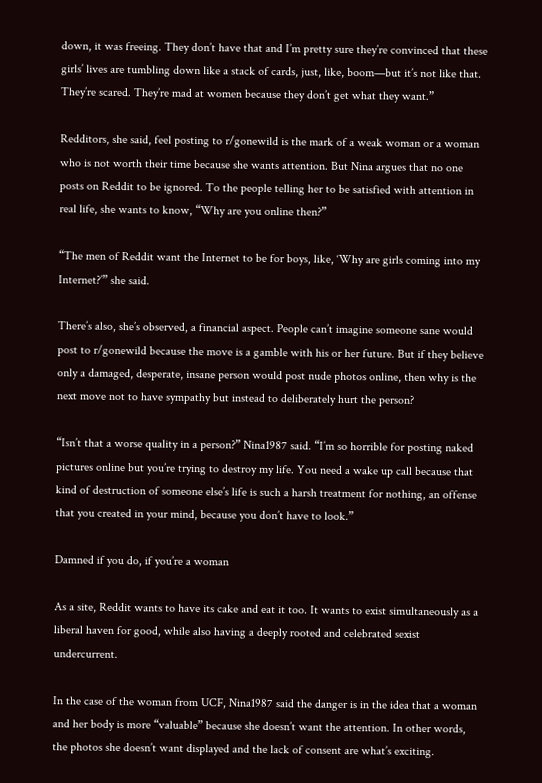down, it was freeing. They don’t have that and I’m pretty sure they’re convinced that these girls’ lives are tumbling down like a stack of cards, just, like, boom—but it’s not like that. They’re scared. They’re mad at women because they don’t get what they want.”

Redditors, she said, feel posting to r/gonewild is the mark of a weak woman or a woman who is not worth their time because she wants attention. But Nina argues that no one posts on Reddit to be ignored. To the people telling her to be satisfied with attention in real life, she wants to know, “Why are you online then?”

“The men of Reddit want the Internet to be for boys, like, ‘Why are girls coming into my Internet?’” she said.

There’s also, she’s observed, a financial aspect. People can’t imagine someone sane would post to r/gonewild because the move is a gamble with his or her future. But if they believe only a damaged, desperate, insane person would post nude photos online, then why is the next move not to have sympathy but instead to deliberately hurt the person?

“Isn’t that a worse quality in a person?” Nina1987 said. “I’m so horrible for posting naked pictures online but you’re trying to destroy my life. You need a wake up call because that kind of destruction of someone else’s life is such a harsh treatment for nothing, an offense that you created in your mind, because you don’t have to look.”

Damned if you do, if you’re a woman

As a site, Reddit wants to have its cake and eat it too. It wants to exist simultaneously as a liberal haven for good, while also having a deeply rooted and celebrated sexist undercurrent.

In the case of the woman from UCF, Nina1987 said the danger is in the idea that a woman and her body is more “valuable” because she doesn’t want the attention. In other words, the photos she doesn’t want displayed and the lack of consent are what’s exciting.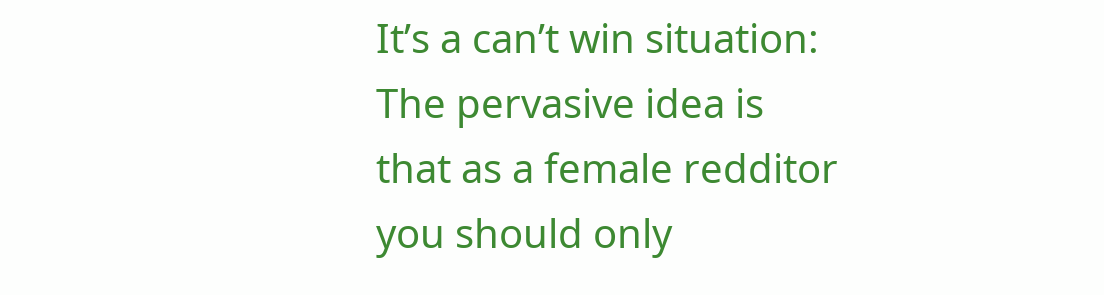It’s a can’t win situation: The pervasive idea is that as a female redditor you should only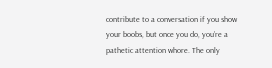contribute to a conversation if you show your boobs, but once you do, you’re a pathetic attention whore. The only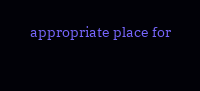appropriate place for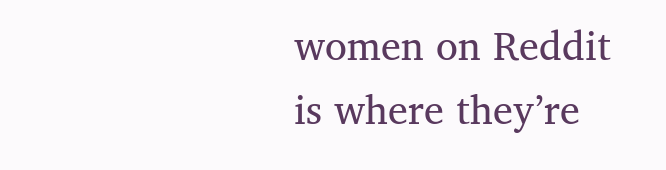women on Reddit is where they’re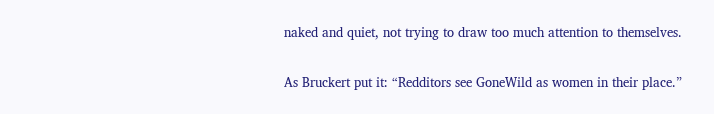naked and quiet, not trying to draw too much attention to themselves.

As Bruckert put it: “Redditors see GoneWild as women in their place.”